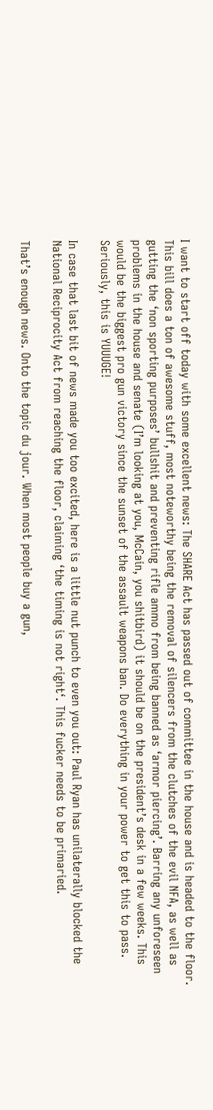I want to start off today with some excellent news: The SHARE Act has passed out of committee in the house and is headed to the floor. This bill does a ton of awesome stuff, most noteworthy being the removal of silencers from the clutches of the evil NFA, as well as gutting the ‘non sporting purposes’ bullshit and preventing rifle ammo from being banned as ‘armor piercing’. Barring any unforeseen problems in the house and senate (I’m looking at you, McCain, you shitbird) it should be on the president’s desk in a few weeks. This would be the biggest pro gun victory since the sunset of the assault weapons ban. Do everything in your power to get this to pass. Seriously, this is YUUUGE!

In case that last bit of news made you too excited, here is a little nut punch to even you out: Paul Ryan has unilaterally blocked the National Reciprocity Act from reaching the floor, claiming ‘the timing is not right‘. This fucker needs to be primaried.

That’s enough news. Onto the topic du jour. When most people buy a gun,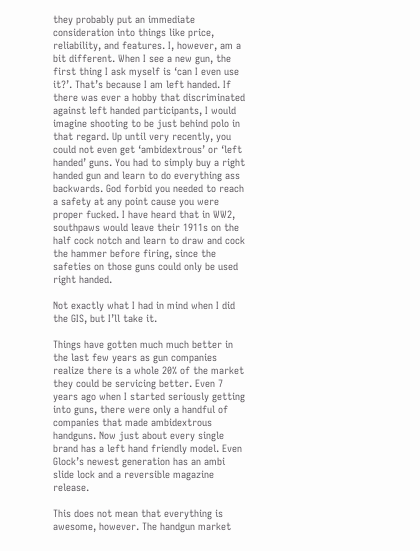they probably put an immediate consideration into things like price, reliability, and features. I, however, am a bit different. When I see a new gun, the first thing I ask myself is ‘can I even use it?’. That’s because I am left handed. If there was ever a hobby that discriminated against left handed participants, I would imagine shooting to be just behind polo in that regard. Up until very recently, you could not even get ‘ambidextrous’ or ‘left handed’ guns. You had to simply buy a right handed gun and learn to do everything ass backwards. God forbid you needed to reach a safety at any point cause you were proper fucked. I have heard that in WW2, southpaws would leave their 1911s on the half cock notch and learn to draw and cock the hammer before firing, since the safeties on those guns could only be used right handed.

Not exactly what I had in mind when I did the GIS, but I’ll take it.

Things have gotten much much better in the last few years as gun companies realize there is a whole 20% of the market they could be servicing better. Even 7 years ago when I started seriously getting into guns, there were only a handful of companies that made ambidextrous handguns. Now just about every single brand has a left hand friendly model. Even Glock’s newest generation has an ambi slide lock and a reversible magazine release.

This does not mean that everything is awesome, however. The handgun market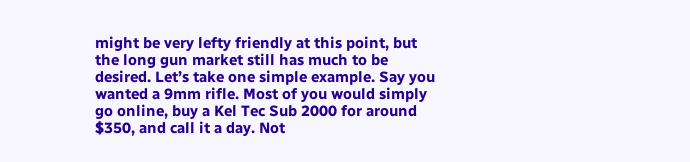might be very lefty friendly at this point, but the long gun market still has much to be desired. Let’s take one simple example. Say you wanted a 9mm rifle. Most of you would simply go online, buy a Kel Tec Sub 2000 for around $350, and call it a day. Not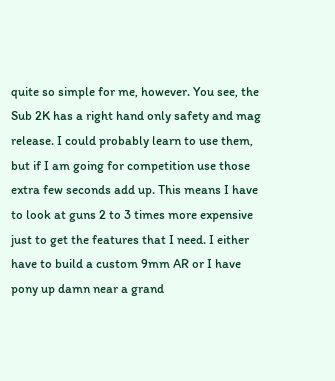quite so simple for me, however. You see, the Sub 2K has a right hand only safety and mag release. I could probably learn to use them, but if I am going for competition use those extra few seconds add up. This means I have to look at guns 2 to 3 times more expensive just to get the features that I need. I either have to build a custom 9mm AR or I have pony up damn near a grand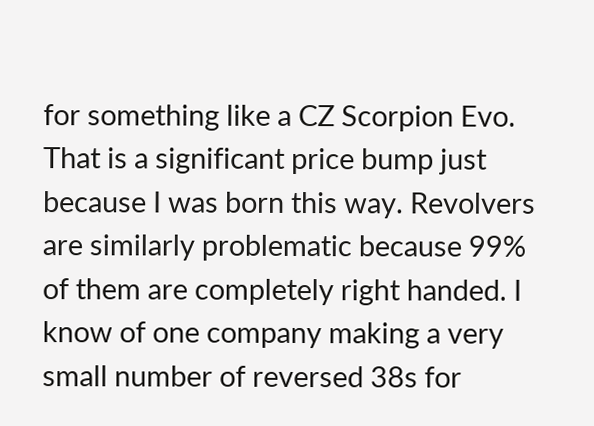for something like a CZ Scorpion Evo. That is a significant price bump just because I was born this way. Revolvers are similarly problematic because 99% of them are completely right handed. I know of one company making a very small number of reversed 38s for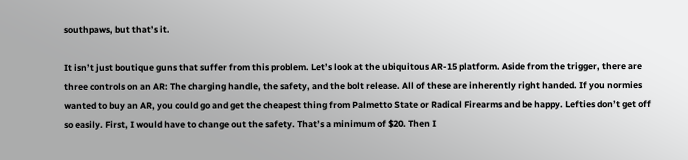southpaws, but that’s it.

It isn’t just boutique guns that suffer from this problem. Let’s look at the ubiquitous AR-15 platform. Aside from the trigger, there are three controls on an AR: The charging handle, the safety, and the bolt release. All of these are inherently right handed. If you normies wanted to buy an AR, you could go and get the cheapest thing from Palmetto State or Radical Firearms and be happy. Lefties don’t get off so easily. First, I would have to change out the safety. That’s a minimum of $20. Then I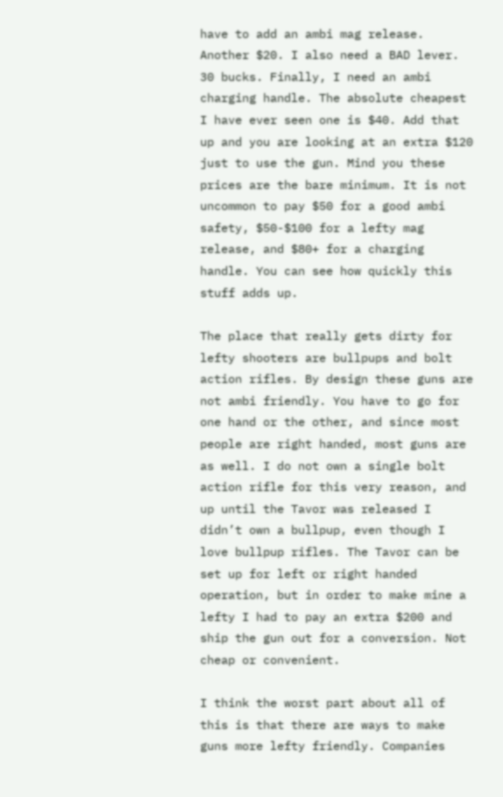have to add an ambi mag release. Another $20. I also need a BAD lever. 30 bucks. Finally, I need an ambi charging handle. The absolute cheapest I have ever seen one is $40. Add that up and you are looking at an extra $120 just to use the gun. Mind you these prices are the bare minimum. It is not uncommon to pay $50 for a good ambi safety, $50-$100 for a lefty mag release, and $80+ for a charging handle. You can see how quickly this stuff adds up.

The place that really gets dirty for lefty shooters are bullpups and bolt action rifles. By design these guns are not ambi friendly. You have to go for one hand or the other, and since most people are right handed, most guns are as well. I do not own a single bolt action rifle for this very reason, and up until the Tavor was released I didn’t own a bullpup, even though I love bullpup rifles. The Tavor can be set up for left or right handed operation, but in order to make mine a lefty I had to pay an extra $200 and ship the gun out for a conversion. Not cheap or convenient.

I think the worst part about all of this is that there are ways to make guns more lefty friendly. Companies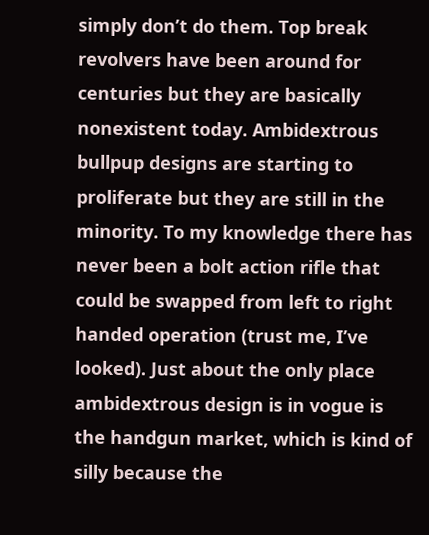simply don’t do them. Top break revolvers have been around for centuries but they are basically nonexistent today. Ambidextrous bullpup designs are starting to proliferate but they are still in the minority. To my knowledge there has never been a bolt action rifle that could be swapped from left to right handed operation (trust me, I’ve looked). Just about the only place ambidextrous design is in vogue is the handgun market, which is kind of silly because the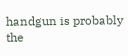handgun is probably the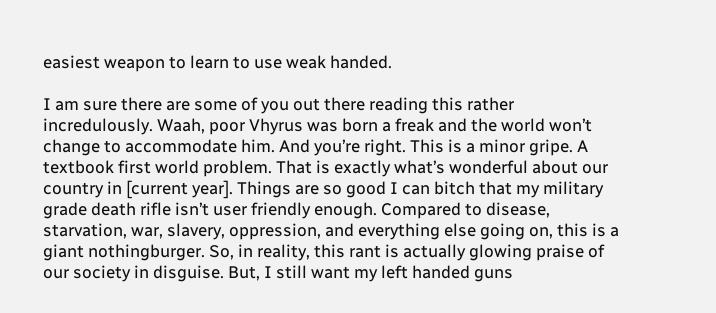easiest weapon to learn to use weak handed.

I am sure there are some of you out there reading this rather incredulously. Waah, poor Vhyrus was born a freak and the world won’t change to accommodate him. And you’re right. This is a minor gripe. A textbook first world problem. That is exactly what’s wonderful about our country in [current year]. Things are so good I can bitch that my military grade death rifle isn’t user friendly enough. Compared to disease, starvation, war, slavery, oppression, and everything else going on, this is a giant nothingburger. So, in reality, this rant is actually glowing praise of our society in disguise. But, I still want my left handed guns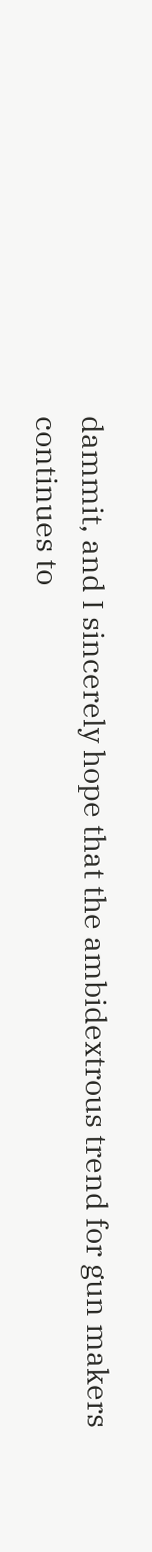dammit, and I sincerely hope that the ambidextrous trend for gun makers continues to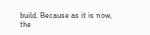build. Because as it is now, the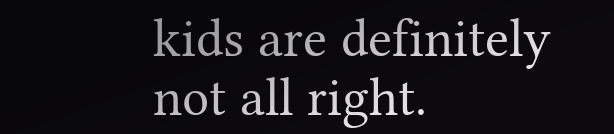kids are definitely not all right.